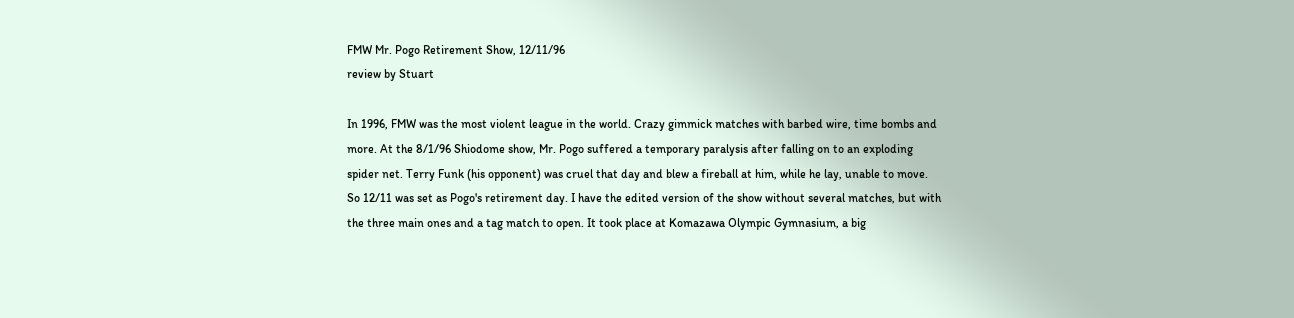FMW Mr. Pogo Retirement Show, 12/11/96
review by Stuart

In 1996, FMW was the most violent league in the world. Crazy gimmick matches with barbed wire, time bombs and more. At the 8/1/96 Shiodome show, Mr. Pogo suffered a temporary paralysis after falling on to an exploding spider net. Terry Funk (his opponent) was cruel that day and blew a fireball at him, while he lay, unable to move. So 12/11 was set as Pogo's retirement day. I have the edited version of the show without several matches, but with the three main ones and a tag match to open. It took place at Komazawa Olympic Gymnasium, a big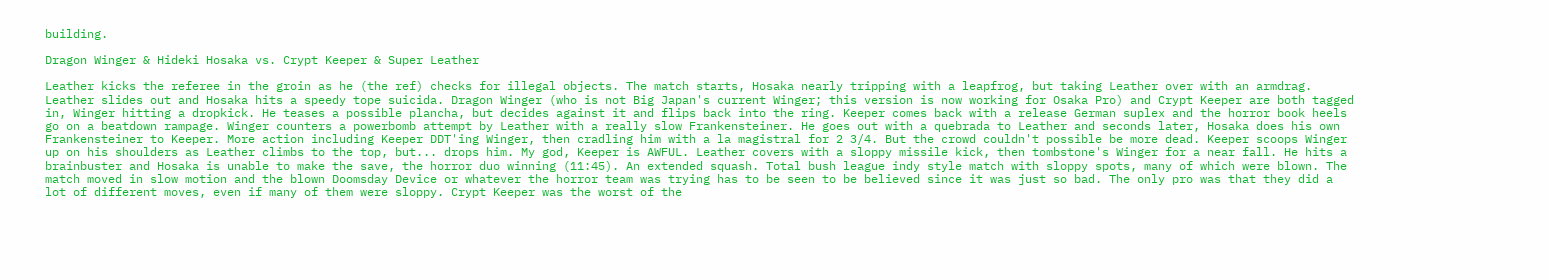building.

Dragon Winger & Hideki Hosaka vs. Crypt Keeper & Super Leather

Leather kicks the referee in the groin as he (the ref) checks for illegal objects. The match starts, Hosaka nearly tripping with a leapfrog, but taking Leather over with an armdrag. Leather slides out and Hosaka hits a speedy tope suicida. Dragon Winger (who is not Big Japan's current Winger; this version is now working for Osaka Pro) and Crypt Keeper are both tagged in, Winger hitting a dropkick. He teases a possible plancha, but decides against it and flips back into the ring. Keeper comes back with a release German suplex and the horror book heels go on a beatdown rampage. Winger counters a powerbomb attempt by Leather with a really slow Frankensteiner. He goes out with a quebrada to Leather and seconds later, Hosaka does his own Frankensteiner to Keeper. More action including Keeper DDT'ing Winger, then cradling him with a la magistral for 2 3/4. But the crowd couldn't possible be more dead. Keeper scoops Winger up on his shoulders as Leather climbs to the top, but... drops him. My god, Keeper is AWFUL. Leather covers with a sloppy missile kick, then tombstone's Winger for a near fall. He hits a brainbuster and Hosaka is unable to make the save, the horror duo winning (11:45). An extended squash. Total bush league indy style match with sloppy spots, many of which were blown. The match moved in slow motion and the blown Doomsday Device or whatever the horror team was trying has to be seen to be believed since it was just so bad. The only pro was that they did a lot of different moves, even if many of them were sloppy. Crypt Keeper was the worst of the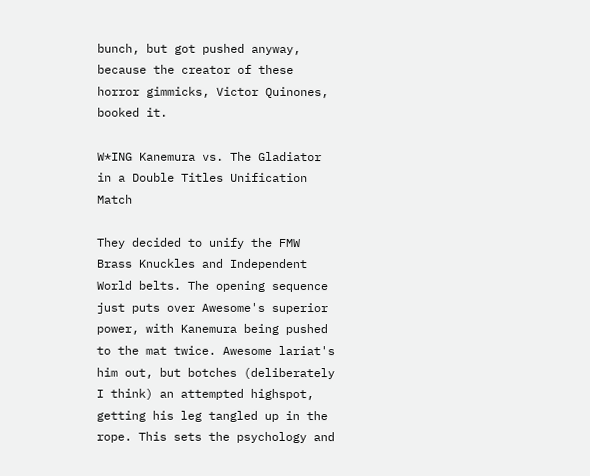bunch, but got pushed anyway, because the creator of these horror gimmicks, Victor Quinones, booked it.

W*ING Kanemura vs. The Gladiator in a Double Titles Unification Match

They decided to unify the FMW Brass Knuckles and Independent World belts. The opening sequence just puts over Awesome's superior power, with Kanemura being pushed to the mat twice. Awesome lariat's him out, but botches (deliberately I think) an attempted highspot, getting his leg tangled up in the rope. This sets the psychology and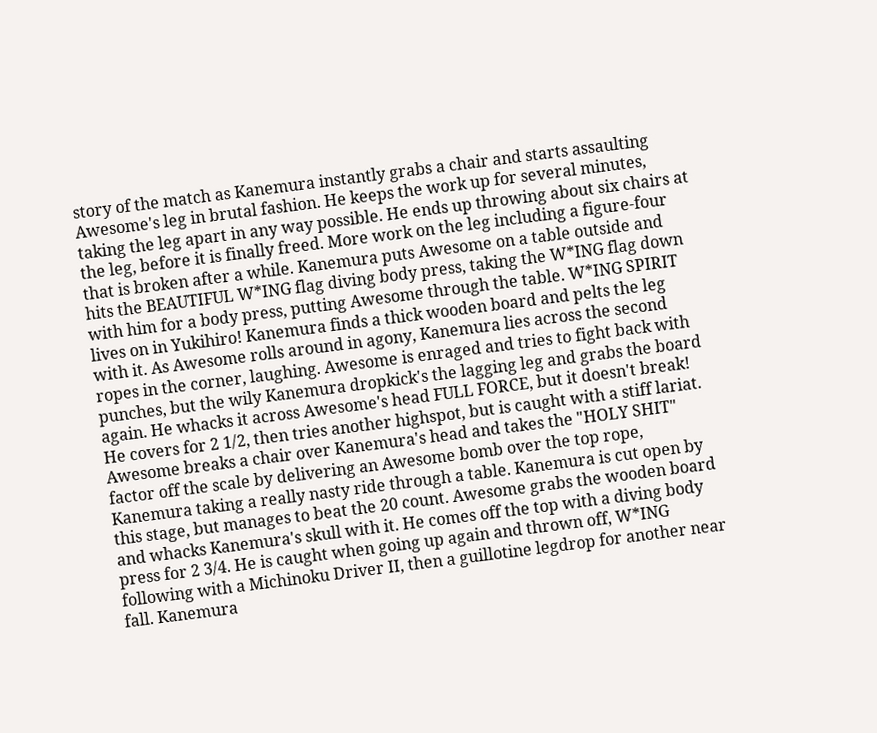story of the match as Kanemura instantly grabs a chair and starts assaulting Awesome's leg in brutal fashion. He keeps the work up for several minutes, taking the leg apart in any way possible. He ends up throwing about six chairs at the leg, before it is finally freed. More work on the leg including a figure-four that is broken after a while. Kanemura puts Awesome on a table outside and hits the BEAUTIFUL W*ING flag diving body press, taking the W*ING flag down with him for a body press, putting Awesome through the table. W*ING SPIRIT lives on in Yukihiro! Kanemura finds a thick wooden board and pelts the leg with it. As Awesome rolls around in agony, Kanemura lies across the second ropes in the corner, laughing. Awesome is enraged and tries to fight back with punches, but the wily Kanemura dropkick's the lagging leg and grabs the board again. He whacks it across Awesome's head FULL FORCE, but it doesn't break! He covers for 2 1/2, then tries another highspot, but is caught with a stiff lariat. Awesome breaks a chair over Kanemura's head and takes the "HOLY SHIT" factor off the scale by delivering an Awesome bomb over the top rope, Kanemura taking a really nasty ride through a table. Kanemura is cut open by this stage, but manages to beat the 20 count. Awesome grabs the wooden board and whacks Kanemura's skull with it. He comes off the top with a diving body press for 2 3/4. He is caught when going up again and thrown off, W*ING following with a Michinoku Driver II, then a guillotine legdrop for another near fall. Kanemura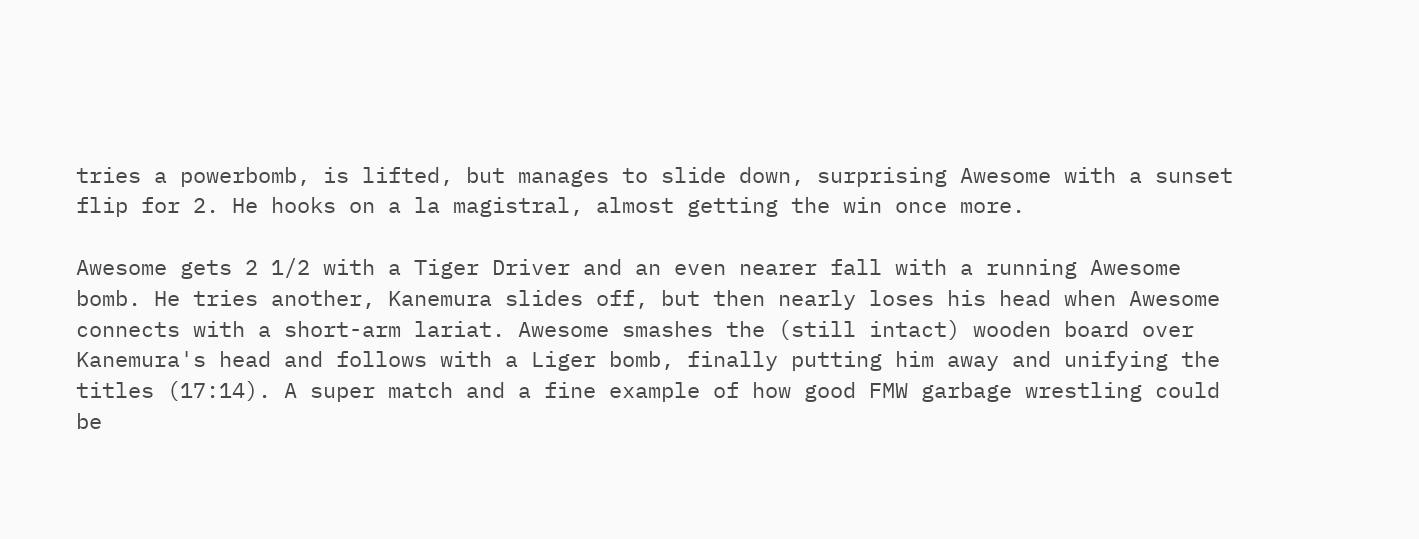tries a powerbomb, is lifted, but manages to slide down, surprising Awesome with a sunset flip for 2. He hooks on a la magistral, almost getting the win once more.

Awesome gets 2 1/2 with a Tiger Driver and an even nearer fall with a running Awesome bomb. He tries another, Kanemura slides off, but then nearly loses his head when Awesome connects with a short-arm lariat. Awesome smashes the (still intact) wooden board over Kanemura's head and follows with a Liger bomb, finally putting him away and unifying the titles (17:14). A super match and a fine example of how good FMW garbage wrestling could be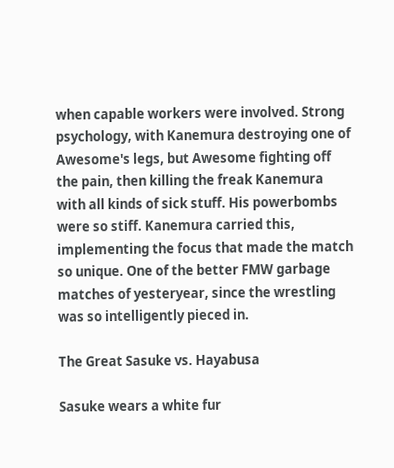when capable workers were involved. Strong psychology, with Kanemura destroying one of Awesome's legs, but Awesome fighting off the pain, then killing the freak Kanemura with all kinds of sick stuff. His powerbombs were so stiff. Kanemura carried this, implementing the focus that made the match so unique. One of the better FMW garbage matches of yesteryear, since the wrestling was so intelligently pieced in.

The Great Sasuke vs. Hayabusa

Sasuke wears a white fur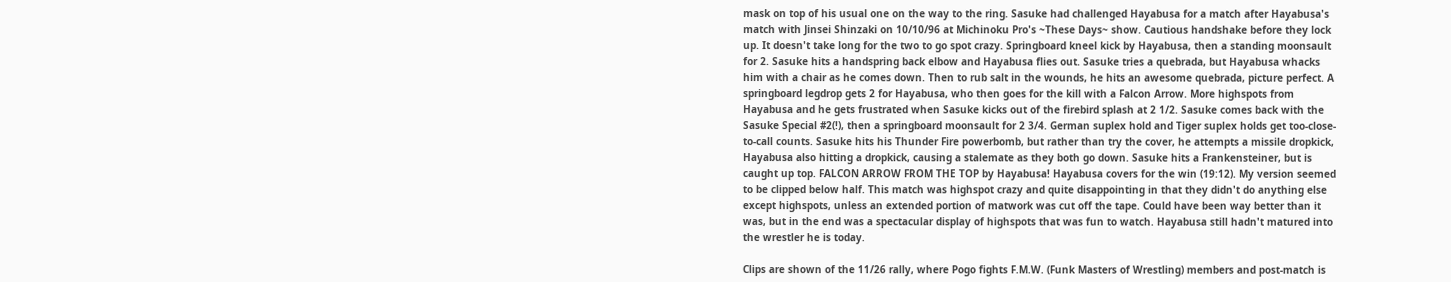mask on top of his usual one on the way to the ring. Sasuke had challenged Hayabusa for a match after Hayabusa's match with Jinsei Shinzaki on 10/10/96 at Michinoku Pro's ~These Days~ show. Cautious handshake before they lock up. It doesn't take long for the two to go spot crazy. Springboard kneel kick by Hayabusa, then a standing moonsault for 2. Sasuke hits a handspring back elbow and Hayabusa flies out. Sasuke tries a quebrada, but Hayabusa whacks him with a chair as he comes down. Then to rub salt in the wounds, he hits an awesome quebrada, picture perfect. A springboard legdrop gets 2 for Hayabusa, who then goes for the kill with a Falcon Arrow. More highspots from Hayabusa and he gets frustrated when Sasuke kicks out of the firebird splash at 2 1/2. Sasuke comes back with the Sasuke Special #2(!), then a springboard moonsault for 2 3/4. German suplex hold and Tiger suplex holds get too-close-to-call counts. Sasuke hits his Thunder Fire powerbomb, but rather than try the cover, he attempts a missile dropkick, Hayabusa also hitting a dropkick, causing a stalemate as they both go down. Sasuke hits a Frankensteiner, but is caught up top. FALCON ARROW FROM THE TOP by Hayabusa! Hayabusa covers for the win (19:12). My version seemed to be clipped below half. This match was highspot crazy and quite disappointing in that they didn't do anything else except highspots, unless an extended portion of matwork was cut off the tape. Could have been way better than it was, but in the end was a spectacular display of highspots that was fun to watch. Hayabusa still hadn't matured into the wrestler he is today.

Clips are shown of the 11/26 rally, where Pogo fights F.M.W. (Funk Masters of Wrestling) members and post-match is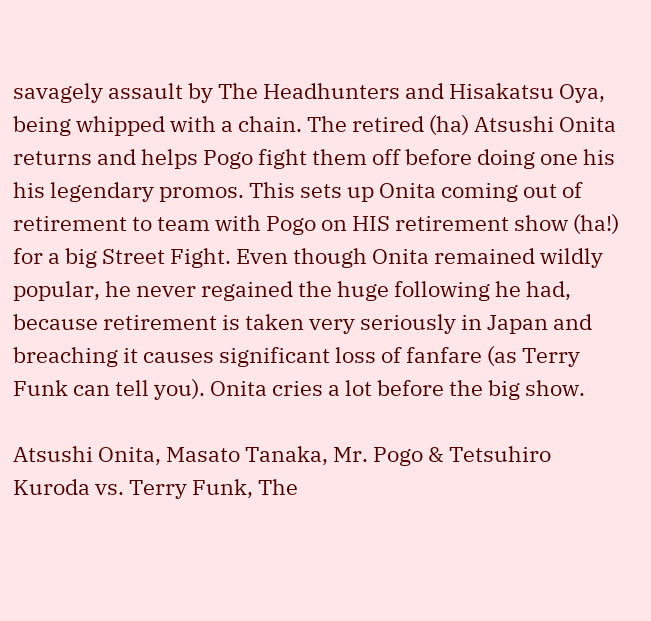savagely assault by The Headhunters and Hisakatsu Oya, being whipped with a chain. The retired (ha) Atsushi Onita returns and helps Pogo fight them off before doing one his his legendary promos. This sets up Onita coming out of retirement to team with Pogo on HIS retirement show (ha!) for a big Street Fight. Even though Onita remained wildly popular, he never regained the huge following he had, because retirement is taken very seriously in Japan and breaching it causes significant loss of fanfare (as Terry Funk can tell you). Onita cries a lot before the big show.

Atsushi Onita, Masato Tanaka, Mr. Pogo & Tetsuhiro Kuroda vs. Terry Funk, The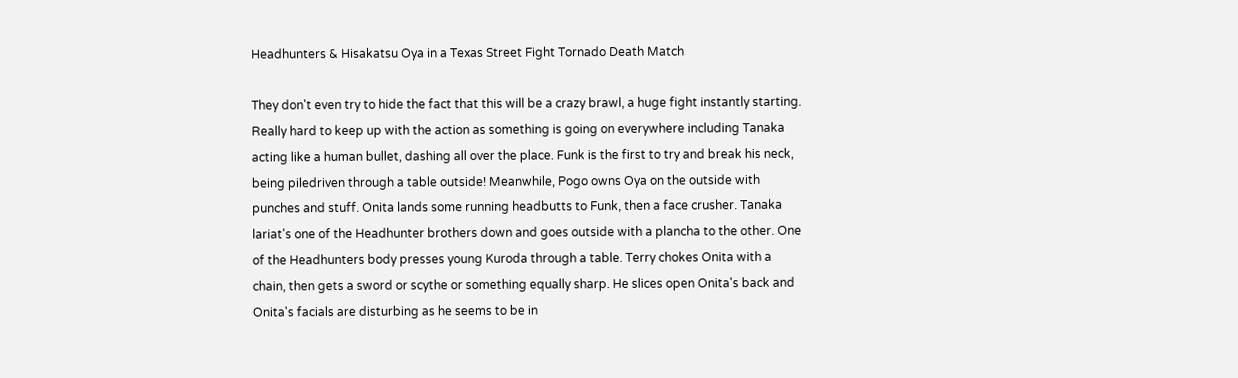Headhunters & Hisakatsu Oya in a Texas Street Fight Tornado Death Match

They don't even try to hide the fact that this will be a crazy brawl, a huge fight instantly starting. Really hard to keep up with the action as something is going on everywhere including Tanaka acting like a human bullet, dashing all over the place. Funk is the first to try and break his neck, being piledriven through a table outside! Meanwhile, Pogo owns Oya on the outside with punches and stuff. Onita lands some running headbutts to Funk, then a face crusher. Tanaka lariat's one of the Headhunter brothers down and goes outside with a plancha to the other. One of the Headhunters body presses young Kuroda through a table. Terry chokes Onita with a chain, then gets a sword or scythe or something equally sharp. He slices open Onita's back and Onita's facials are disturbing as he seems to be in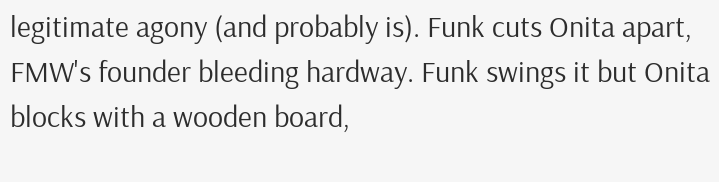legitimate agony (and probably is). Funk cuts Onita apart, FMW's founder bleeding hardway. Funk swings it but Onita blocks with a wooden board,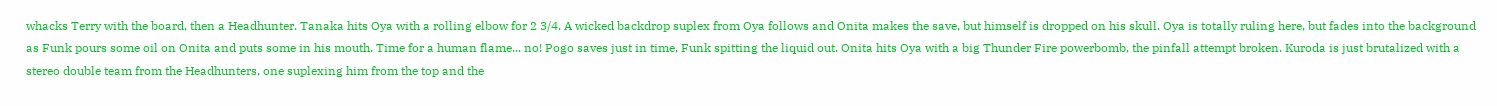whacks Terry with the board, then a Headhunter. Tanaka hits Oya with a rolling elbow for 2 3/4. A wicked backdrop suplex from Oya follows and Onita makes the save, but himself is dropped on his skull. Oya is totally ruling here, but fades into the background as Funk pours some oil on Onita and puts some in his mouth. Time for a human flame... no! Pogo saves just in time, Funk spitting the liquid out. Onita hits Oya with a big Thunder Fire powerbomb, the pinfall attempt broken. Kuroda is just brutalized with a stereo double team from the Headhunters, one suplexing him from the top and the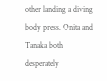other landing a diving body press. Onita and Tanaka both desperately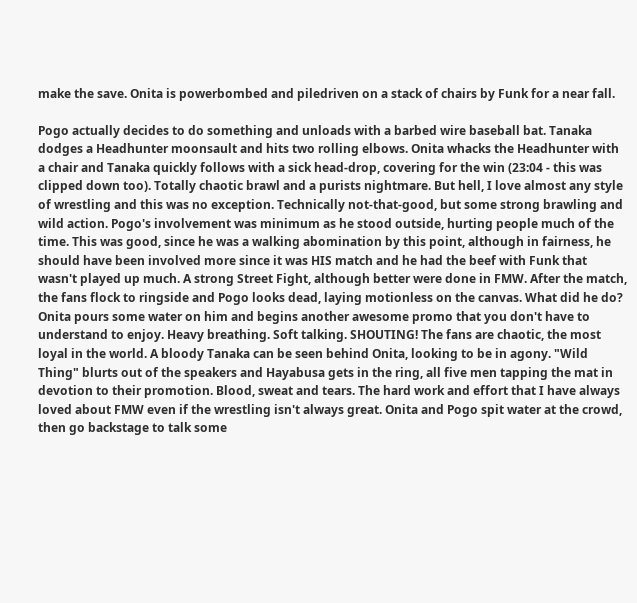make the save. Onita is powerbombed and piledriven on a stack of chairs by Funk for a near fall.

Pogo actually decides to do something and unloads with a barbed wire baseball bat. Tanaka dodges a Headhunter moonsault and hits two rolling elbows. Onita whacks the Headhunter with a chair and Tanaka quickly follows with a sick head-drop, covering for the win (23:04 - this was clipped down too). Totally chaotic brawl and a purists nightmare. But hell, I love almost any style of wrestling and this was no exception. Technically not-that-good, but some strong brawling and wild action. Pogo's involvement was minimum as he stood outside, hurting people much of the time. This was good, since he was a walking abomination by this point, although in fairness, he should have been involved more since it was HIS match and he had the beef with Funk that wasn't played up much. A strong Street Fight, although better were done in FMW. After the match, the fans flock to ringside and Pogo looks dead, laying motionless on the canvas. What did he do? Onita pours some water on him and begins another awesome promo that you don't have to understand to enjoy. Heavy breathing. Soft talking. SHOUTING! The fans are chaotic, the most loyal in the world. A bloody Tanaka can be seen behind Onita, looking to be in agony. "Wild Thing" blurts out of the speakers and Hayabusa gets in the ring, all five men tapping the mat in devotion to their promotion. Blood, sweat and tears. The hard work and effort that I have always loved about FMW even if the wrestling isn't always great. Onita and Pogo spit water at the crowd, then go backstage to talk some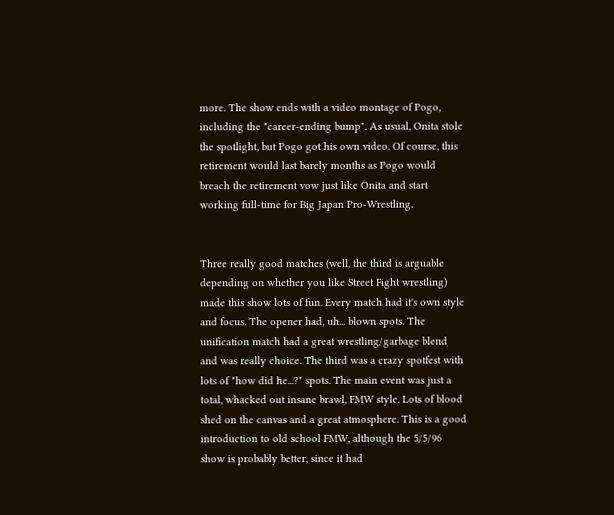more. The show ends with a video montage of Pogo, including the "career-ending bump". As usual, Onita stole the spotlight, but Pogo got his own video. Of course, this retirement would last barely months as Pogo would breach the retirement vow just like Onita and start working full-time for Big Japan Pro-Wrestling.


Three really good matches (well, the third is arguable depending on whether you like Street Fight wrestling) made this show lots of fun. Every match had it's own style and focus. The opener had, uh... blown spots. The unification match had a great wrestling/garbage blend and was really choice. The third was a crazy spotfest with lots of "how did he...?" spots. The main event was just a total, whacked out insane brawl, FMW style. Lots of blood shed on the canvas and a great atmosphere. This is a good introduction to old school FMW, although the 5/5/96 show is probably better, since it had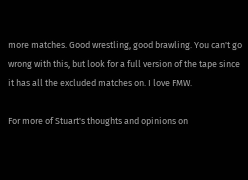more matches. Good wrestling, good brawling. You can't go wrong with this, but look for a full version of the tape since it has all the excluded matches on. I love FMW.

For more of Stuart's thoughts and opinions on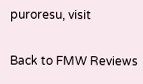puroresu, visit

Back to FMW Reviews